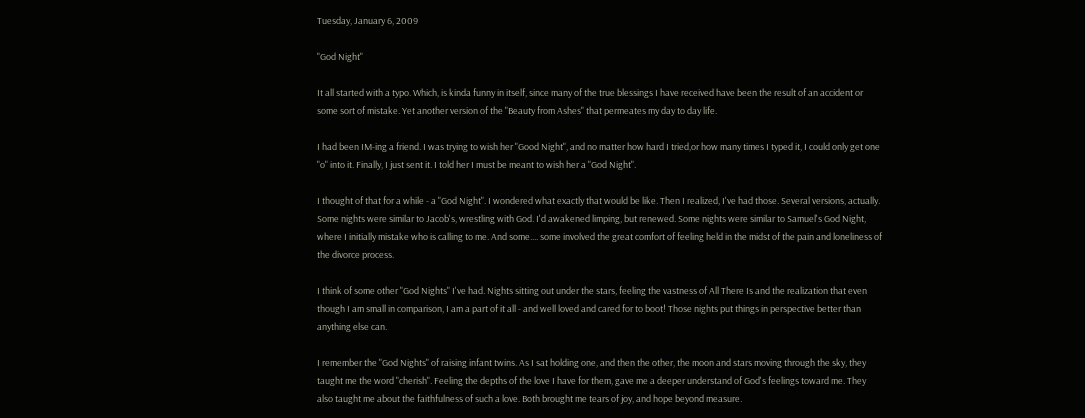Tuesday, January 6, 2009

"God Night"

It all started with a typo. Which, is kinda funny in itself, since many of the true blessings I have received have been the result of an accident or some sort of mistake. Yet another version of the "Beauty from Ashes" that permeates my day to day life.

I had been IM-ing a friend. I was trying to wish her "Good Night", and no matter how hard I tried,or how many times I typed it, I could only get one "o" into it. Finally, I just sent it. I told her I must be meant to wish her a "God Night".

I thought of that for a while - a "God Night". I wondered what exactly that would be like. Then I realized, I've had those. Several versions, actually. Some nights were similar to Jacob's, wrestling with God. I'd awakened limping, but renewed. Some nights were similar to Samuel's God Night, where I initially mistake who is calling to me. And some.... some involved the great comfort of feeling held in the midst of the pain and loneliness of the divorce process.

I think of some other "God Nights" I've had. Nights sitting out under the stars, feeling the vastness of All There Is and the realization that even though I am small in comparison, I am a part of it all - and well loved and cared for to boot! Those nights put things in perspective better than anything else can.

I remember the "God Nights" of raising infant twins. As I sat holding one, and then the other, the moon and stars moving through the sky, they taught me the word "cherish". Feeling the depths of the love I have for them, gave me a deeper understand of God's feelings toward me. They also taught me about the faithfulness of such a love. Both brought me tears of joy, and hope beyond measure.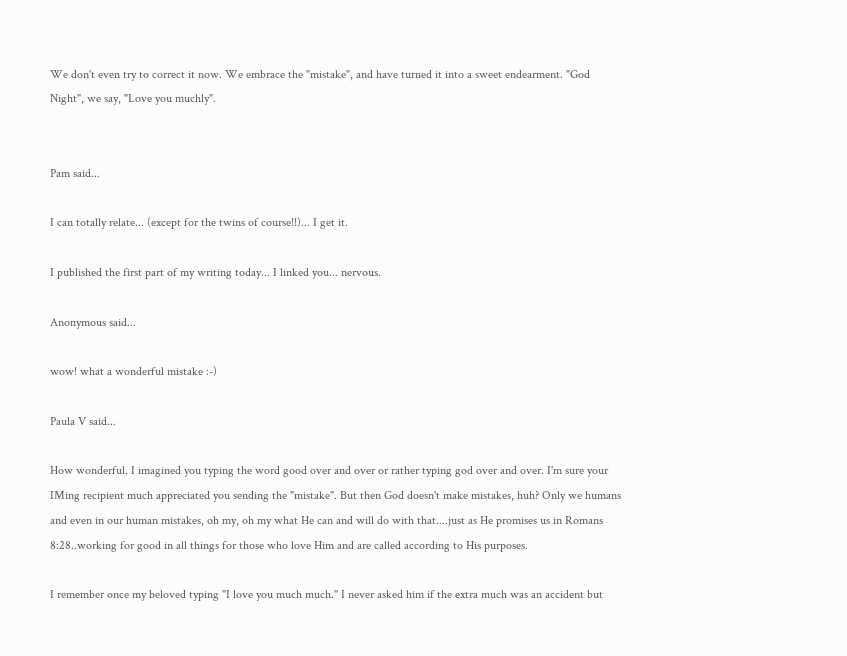We don't even try to correct it now. We embrace the "mistake", and have turned it into a sweet endearment. "God Night", we say, "Love you muchly".


Pam said...

I can totally relate... (except for the twins of course!!)... I get it.

I published the first part of my writing today... I linked you... nervous.

Anonymous said...

wow! what a wonderful mistake :-)

Paula V said...

How wonderful. I imagined you typing the word good over and over or rather typing god over and over. I'm sure your IMing recipient much appreciated you sending the "mistake". But then God doesn't make mistakes, huh? Only we humans and even in our human mistakes, oh my, oh my what He can and will do with that....just as He promises us in Romans 8:28..working for good in all things for those who love Him and are called according to His purposes.

I remember once my beloved typing "I love you much much." I never asked him if the extra much was an accident but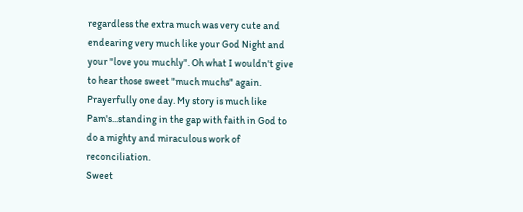regardless the extra much was very cute and endearing very much like your God Night and your "love you muchly". Oh what I wouldn't give to hear those sweet "much muchs" again. Prayerfully one day. My story is much like Pam's...standing in the gap with faith in God to do a mighty and miraculous work of reconciliation.
Sweet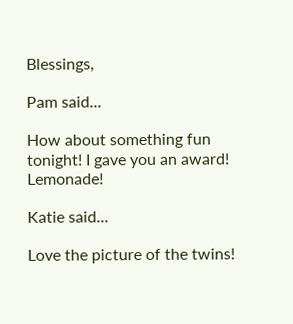Blessings,

Pam said...

How about something fun tonight! I gave you an award! Lemonade!

Katie said...

Love the picture of the twins!